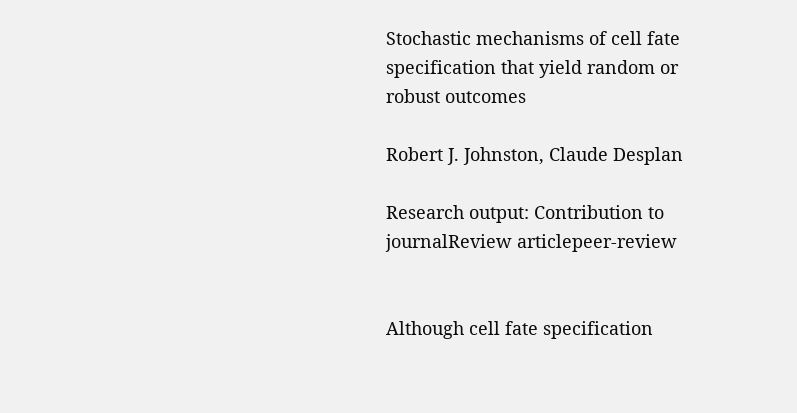Stochastic mechanisms of cell fate specification that yield random or robust outcomes

Robert J. Johnston, Claude Desplan

Research output: Contribution to journalReview articlepeer-review


Although cell fate specification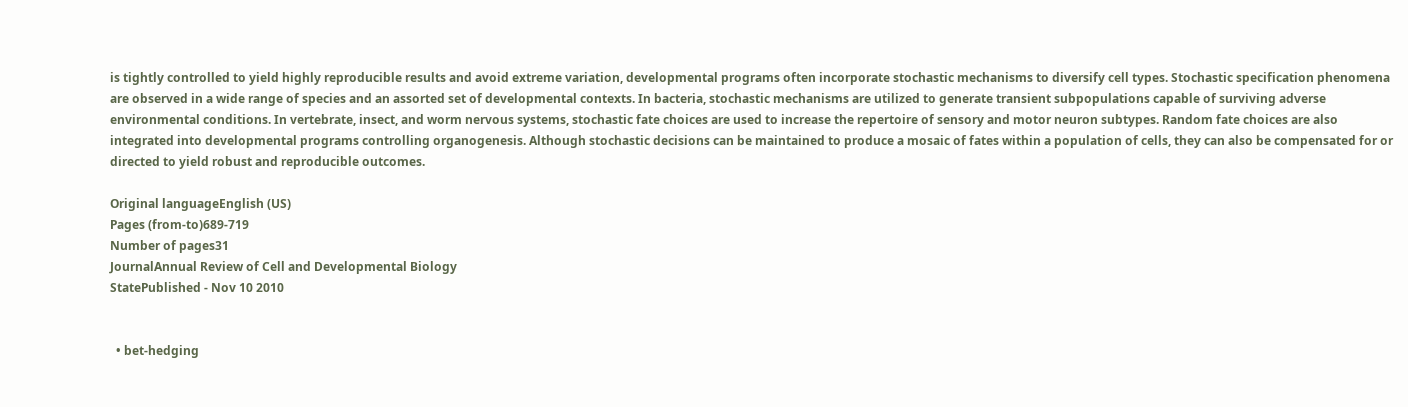is tightly controlled to yield highly reproducible results and avoid extreme variation, developmental programs often incorporate stochastic mechanisms to diversify cell types. Stochastic specification phenomena are observed in a wide range of species and an assorted set of developmental contexts. In bacteria, stochastic mechanisms are utilized to generate transient subpopulations capable of surviving adverse environmental conditions. In vertebrate, insect, and worm nervous systems, stochastic fate choices are used to increase the repertoire of sensory and motor neuron subtypes. Random fate choices are also integrated into developmental programs controlling organogenesis. Although stochastic decisions can be maintained to produce a mosaic of fates within a population of cells, they can also be compensated for or directed to yield robust and reproducible outcomes.

Original languageEnglish (US)
Pages (from-to)689-719
Number of pages31
JournalAnnual Review of Cell and Developmental Biology
StatePublished - Nov 10 2010


  • bet-hedging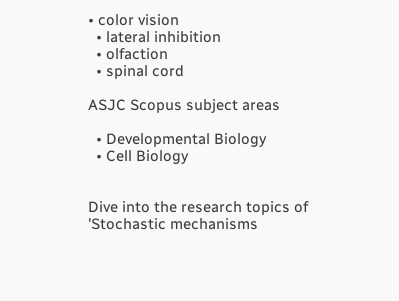• color vision
  • lateral inhibition
  • olfaction
  • spinal cord

ASJC Scopus subject areas

  • Developmental Biology
  • Cell Biology


Dive into the research topics of 'Stochastic mechanisms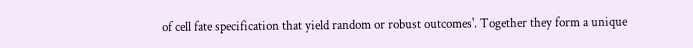of cell fate specification that yield random or robust outcomes'. Together they form a unique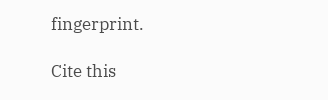fingerprint.

Cite this